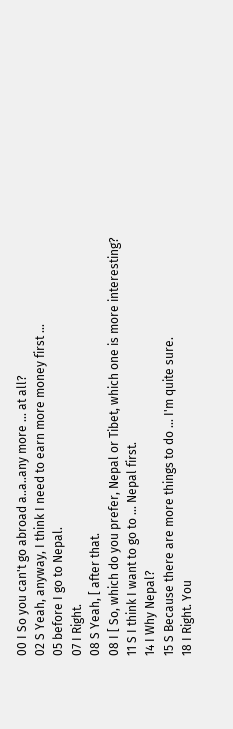00 I So you can't go abroad a..a..any more ... at all?
02 S Yeah, anyway, I think I need to earn more money first ...
05 before I go to Nepal.
07 I Right.
08 S Yeah, [ after that.
08 I [ So, which do you prefer, Nepal or Tibet, which one is more interesting?
11 S I think I want to go to ... Nepal first.
14 I Why Nepal?
15 S Because there are more things to do ... I'm quite sure.
18 I Right. You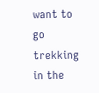want to go trekking in the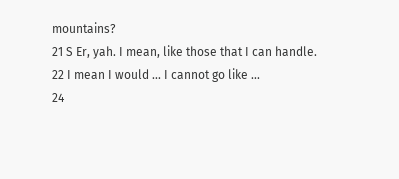mountains?
21 S Er, yah. I mean, like those that I can handle.
22 I mean I would ... I cannot go like ...
24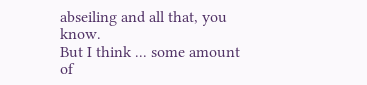abseiling and all that, you know.
But I think ... some amount of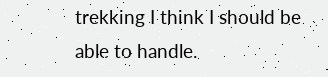trekking I think I should be able to handle.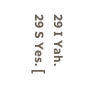29 I Yah.
29 S Yes. [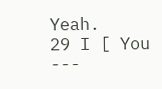Yeah.
29 I [ You ---